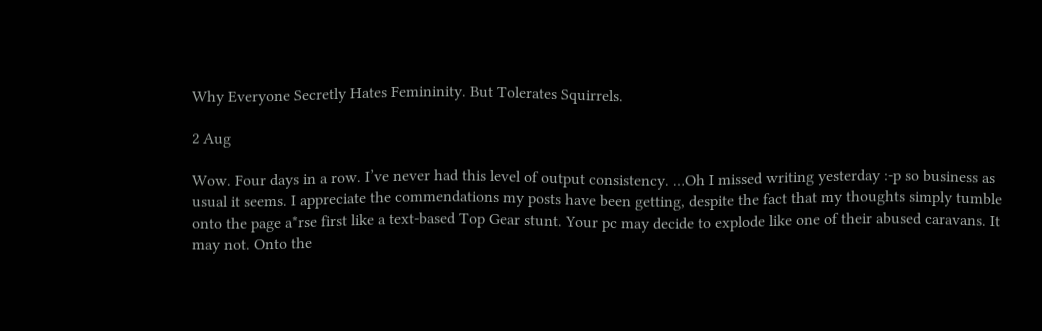Why Everyone Secretly Hates Femininity. But Tolerates Squirrels.

2 Aug

Wow. Four days in a row. I’ve never had this level of output consistency. …Oh I missed writing yesterday :-p so business as usual it seems. I appreciate the commendations my posts have been getting, despite the fact that my thoughts simply tumble onto the page a*rse first like a text-based Top Gear stunt. Your pc may decide to explode like one of their abused caravans. It may not. Onto the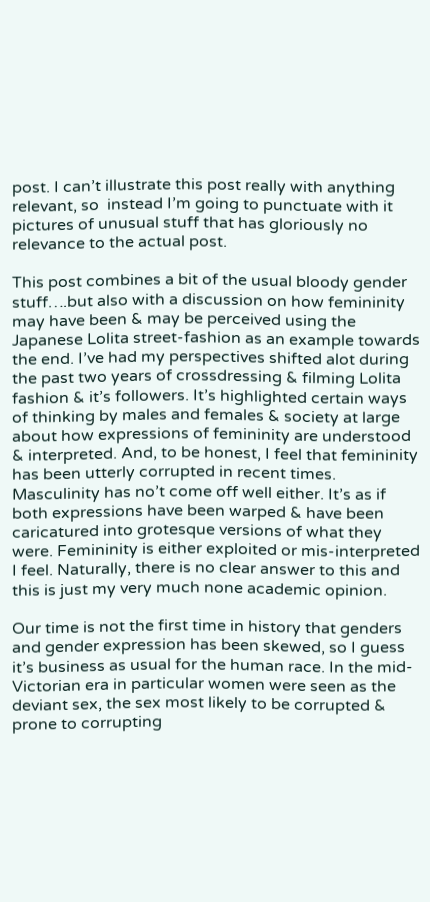post. I can’t illustrate this post really with anything relevant, so  instead I’m going to punctuate with it pictures of unusual stuff that has gloriously no relevance to the actual post.

This post combines a bit of the usual bloody gender stuff….but also with a discussion on how femininity may have been & may be perceived using the Japanese Lolita street-fashion as an example towards the end. I’ve had my perspectives shifted alot during the past two years of crossdressing & filming Lolita fashion & it’s followers. It’s highlighted certain ways of thinking by males and females & society at large about how expressions of femininity are understood & interpreted. And, to be honest, I feel that femininity has been utterly corrupted in recent times. Masculinity has no’t come off well either. It’s as if both expressions have been warped & have been caricatured into grotesque versions of what they were. Femininity is either exploited or mis-interpreted I feel. Naturally, there is no clear answer to this and this is just my very much none academic opinion.

Our time is not the first time in history that genders and gender expression has been skewed, so I guess it’s business as usual for the human race. In the mid-Victorian era in particular women were seen as the deviant sex, the sex most likely to be corrupted & prone to corrupting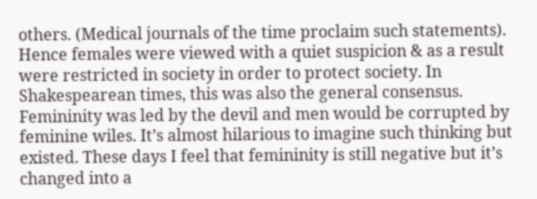others. (Medical journals of the time proclaim such statements). Hence females were viewed with a quiet suspicion & as a result were restricted in society in order to protect society. In Shakespearean times, this was also the general consensus. Femininity was led by the devil and men would be corrupted by feminine wiles. It’s almost hilarious to imagine such thinking but existed. These days I feel that femininity is still negative but it’s changed into a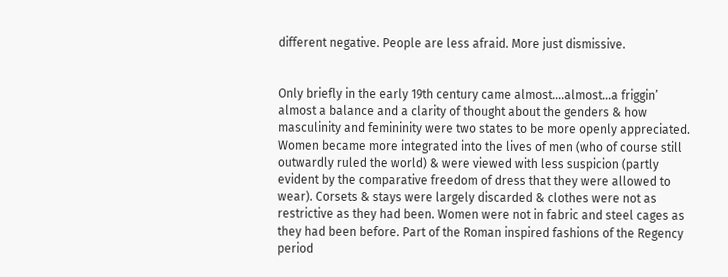different negative. People are less afraid. More just dismissive.


Only briefly in the early 19th century came almost….almost…a friggin’ almost a balance and a clarity of thought about the genders & how masculinity and femininity were two states to be more openly appreciated. Women became more integrated into the lives of men (who of course still outwardly ruled the world) & were viewed with less suspicion (partly evident by the comparative freedom of dress that they were allowed to wear). Corsets & stays were largely discarded & clothes were not as restrictive as they had been. Women were not in fabric and steel cages as they had been before. Part of the Roman inspired fashions of the Regency period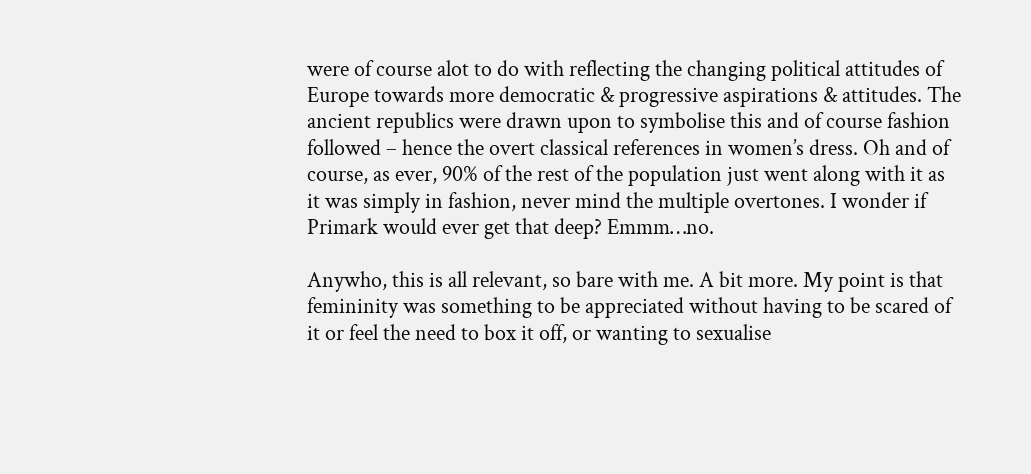were of course alot to do with reflecting the changing political attitudes of Europe towards more democratic & progressive aspirations & attitudes. The ancient republics were drawn upon to symbolise this and of course fashion followed – hence the overt classical references in women’s dress. Oh and of course, as ever, 90% of the rest of the population just went along with it as it was simply in fashion, never mind the multiple overtones. I wonder if Primark would ever get that deep? Emmm…no.

Anywho, this is all relevant, so bare with me. A bit more. My point is that femininity was something to be appreciated without having to be scared of it or feel the need to box it off, or wanting to sexualise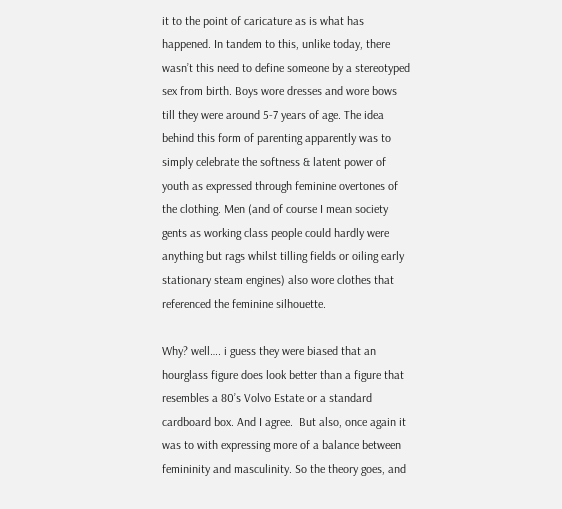it to the point of caricature as is what has happened. In tandem to this, unlike today, there wasn’t this need to define someone by a stereotyped sex from birth. Boys wore dresses and wore bows till they were around 5-7 years of age. The idea behind this form of parenting apparently was to simply celebrate the softness & latent power of youth as expressed through feminine overtones of the clothing. Men (and of course I mean society gents as working class people could hardly were anything but rags whilst tilling fields or oiling early stationary steam engines) also wore clothes that referenced the feminine silhouette.

Why? well…. i guess they were biased that an hourglass figure does look better than a figure that resembles a 80’s Volvo Estate or a standard cardboard box. And I agree.  But also, once again it was to with expressing more of a balance between femininity and masculinity. So the theory goes, and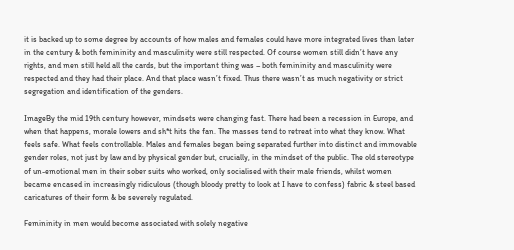it is backed up to some degree by accounts of how males and females could have more integrated lives than later in the century & both femininity and masculinity were still respected. Of course women still didn’t have any rights, and men still held all the cards, but the important thing was – both femininity and masculinity were respected and they had their place. And that place wasn’t fixed. Thus there wasn’t as much negativity or strict segregation and identification of the genders.

ImageBy the mid 19th century however, mindsets were changing fast. There had been a recession in Europe, and when that happens, morale lowers and sh*t hits the fan. The masses tend to retreat into what they know. What feels safe. What feels controllable. Males and females began being separated further into distinct and immovable gender roles, not just by law and by physical gender but, crucially, in the mindset of the public. The old stereotype of un-emotional men in their sober suits who worked, only socialised with their male friends, whilst women became encased in increasingly ridiculous (though bloody pretty to look at I have to confess) fabric & steel based caricatures of their form & be severely regulated.

Femininity in men would become associated with solely negative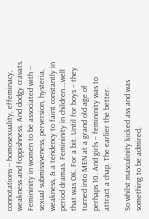connotations – homosexuality, effeminacy, weakness and foppishness. And dodgy cravats. Femininity in women to be associated with – sexual submissiveness, perversion, hysteria, weakness, & a tendency to faint constantly in period dramas. Femininity in children….well that was OK. For a bit. Until for boys – they turned into MEN at a grand old age of perhaps 10. And girls – femininity was to attract a chap. The earlier the better.

So whilst masculinity kicked ass and was something to be admired,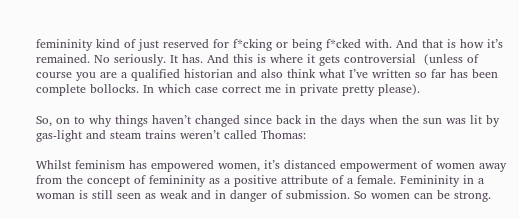femininity kind of just reserved for f*cking or being f*cked with. And that is how it’s remained. No seriously. It has. And this is where it gets controversial  (unless of course you are a qualified historian and also think what I’ve written so far has been complete bollocks. In which case correct me in private pretty please).

So, on to why things haven’t changed since back in the days when the sun was lit by gas-light and steam trains weren’t called Thomas:

Whilst feminism has empowered women, it’s distanced empowerment of women away from the concept of femininity as a positive attribute of a female. Femininity in a woman is still seen as weak and in danger of submission. So women can be strong.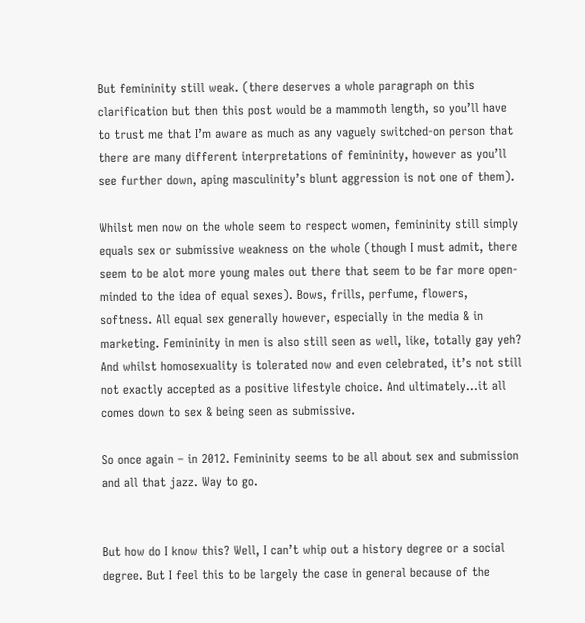But femininity still weak. (there deserves a whole paragraph on this clarification but then this post would be a mammoth length, so you’ll have to trust me that I’m aware as much as any vaguely switched-on person that there are many different interpretations of femininity, however as you’ll see further down, aping masculinity’s blunt aggression is not one of them).

Whilst men now on the whole seem to respect women, femininity still simply equals sex or submissive weakness on the whole (though I must admit, there seem to be alot more young males out there that seem to be far more open-minded to the idea of equal sexes). Bows, frills, perfume, flowers, softness. All equal sex generally however, especially in the media & in marketing. Femininity in men is also still seen as well, like, totally gay yeh? And whilst homosexuality is tolerated now and even celebrated, it’s not still not exactly accepted as a positive lifestyle choice. And ultimately…it all comes down to sex & being seen as submissive.

So once again – in 2012. Femininity seems to be all about sex and submission and all that jazz. Way to go.


But how do I know this? Well, I can’t whip out a history degree or a social degree. But I feel this to be largely the case in general because of the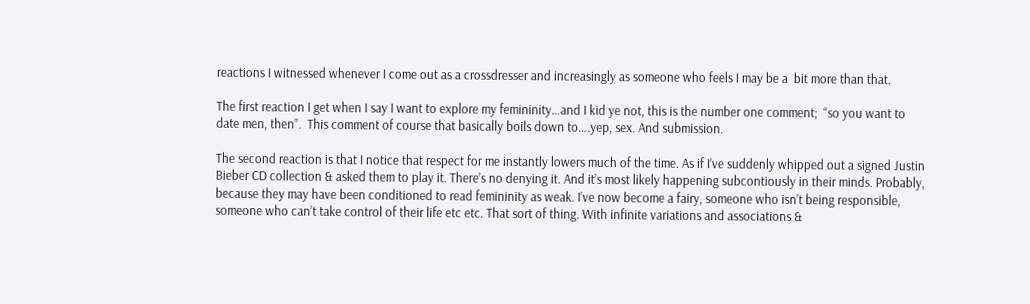reactions I witnessed whenever I come out as a crossdresser and increasingly as someone who feels I may be a  bit more than that.

The first reaction I get when I say I want to explore my femininity…and I kid ye not, this is the number one comment;  “so you want to date men, then”.  This comment of course that basically boils down to….yep, sex. And submission.

The second reaction is that I notice that respect for me instantly lowers much of the time. As if I’ve suddenly whipped out a signed Justin Bieber CD collection & asked them to play it. There’s no denying it. And it’s most likely happening subcontiously in their minds. Probably, because they may have been conditioned to read femininity as weak. I’ve now become a fairy, someone who isn’t being responsible, someone who can’t take control of their life etc etc. That sort of thing. With infinite variations and associations &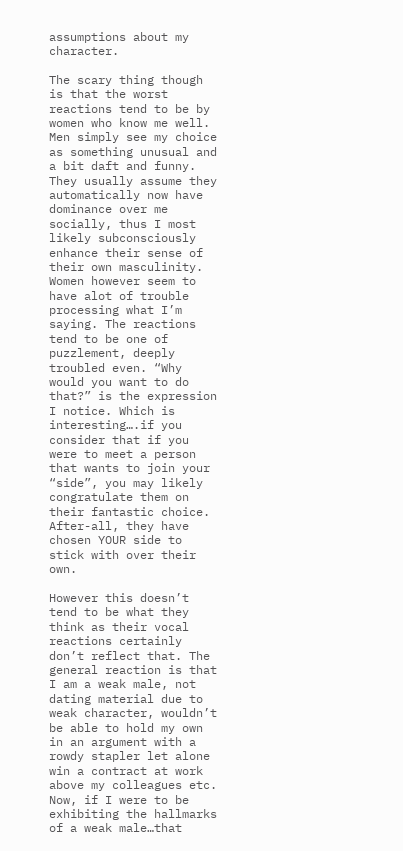assumptions about my character.

The scary thing though is that the worst reactions tend to be by women who know me well. Men simply see my choice as something unusual and a bit daft and funny. They usually assume they automatically now have dominance over me socially, thus I most likely subconsciously enhance their sense of their own masculinity. Women however seem to have alot of trouble processing what I’m saying. The reactions tend to be one of puzzlement, deeply troubled even. “Why would you want to do that?” is the expression I notice. Which is interesting….if you consider that if you were to meet a person that wants to join your “side”, you may likely congratulate them on their fantastic choice. After-all, they have chosen YOUR side to stick with over their own.

However this doesn’t tend to be what they think as their vocal reactions certainly don’t reflect that. The general reaction is that I am a weak male, not dating material due to weak character, wouldn’t be able to hold my own in an argument with a rowdy stapler let alone win a contract at work above my colleagues etc.
Now, if I were to be exhibiting the hallmarks of a weak male…that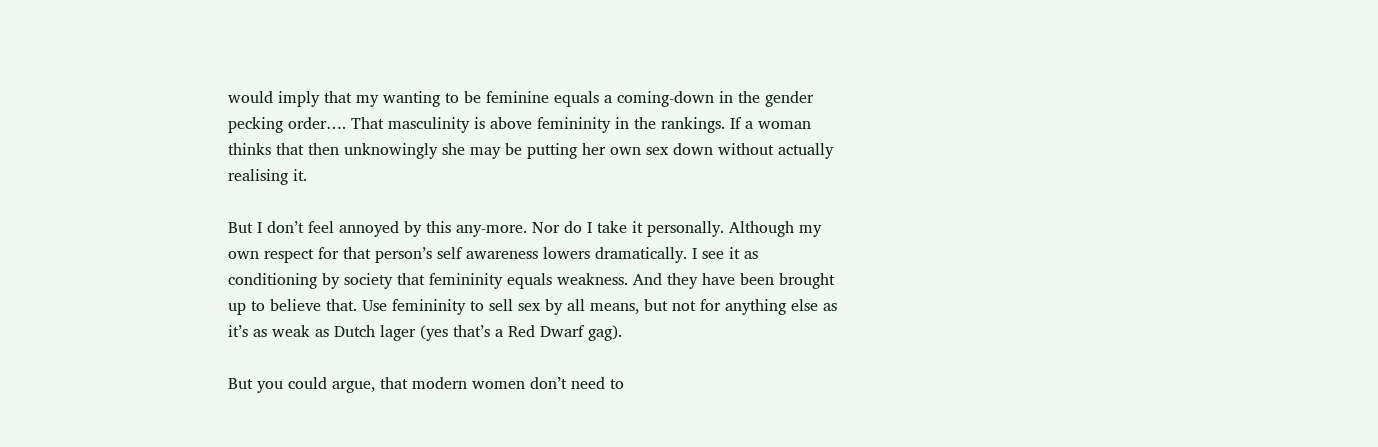would imply that my wanting to be feminine equals a coming-down in the gender pecking order…. That masculinity is above femininity in the rankings. If a woman thinks that then unknowingly she may be putting her own sex down without actually realising it.

But I don’t feel annoyed by this any-more. Nor do I take it personally. Although my own respect for that person’s self awareness lowers dramatically. I see it as conditioning by society that femininity equals weakness. And they have been brought up to believe that. Use femininity to sell sex by all means, but not for anything else as it’s as weak as Dutch lager (yes that’s a Red Dwarf gag).

But you could argue, that modern women don’t need to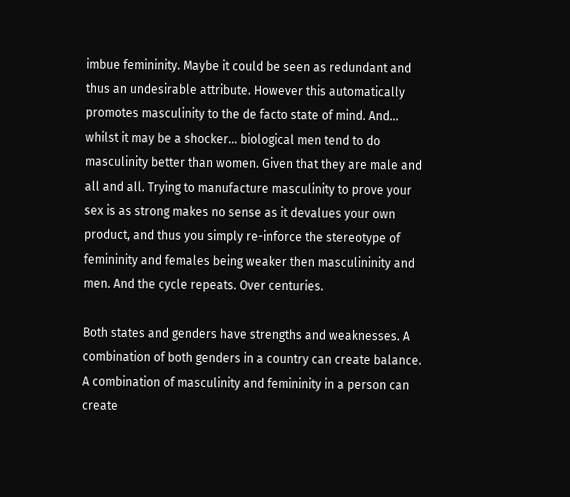imbue femininity. Maybe it could be seen as redundant and thus an undesirable attribute. However this automatically promotes masculinity to the de facto state of mind. And… whilst it may be a shocker… biological men tend to do masculinity better than women. Given that they are male and all and all. Trying to manufacture masculinity to prove your sex is as strong makes no sense as it devalues your own product, and thus you simply re-inforce the stereotype of femininity and females being weaker then masculininity and men. And the cycle repeats. Over centuries.

Both states and genders have strengths and weaknesses. A combination of both genders in a country can create balance. A combination of masculinity and femininity in a person can create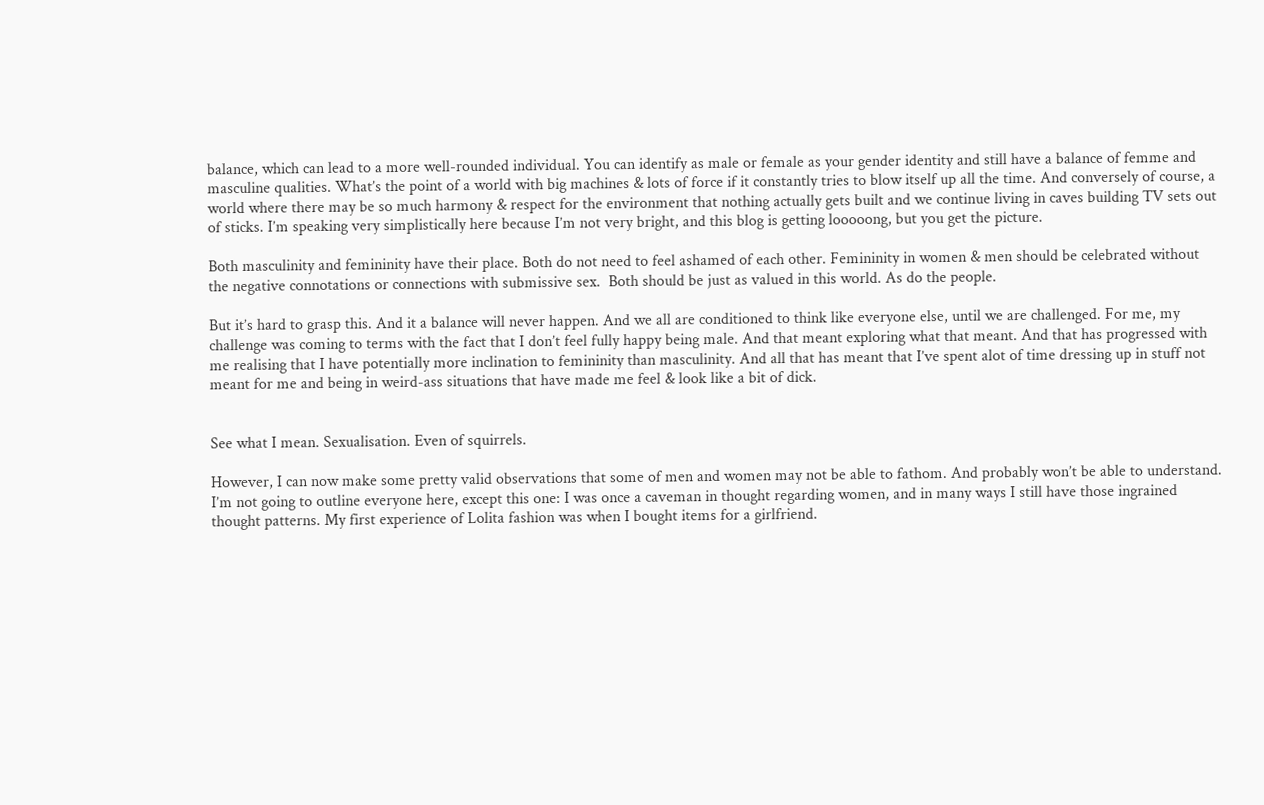balance, which can lead to a more well-rounded individual. You can identify as male or female as your gender identity and still have a balance of femme and masculine qualities. What’s the point of a world with big machines & lots of force if it constantly tries to blow itself up all the time. And conversely of course, a world where there may be so much harmony & respect for the environment that nothing actually gets built and we continue living in caves building TV sets out of sticks. I’m speaking very simplistically here because I’m not very bright, and this blog is getting looooong, but you get the picture.

Both masculinity and femininity have their place. Both do not need to feel ashamed of each other. Femininity in women & men should be celebrated without the negative connotations or connections with submissive sex.  Both should be just as valued in this world. As do the people.

But it’s hard to grasp this. And it a balance will never happen. And we all are conditioned to think like everyone else, until we are challenged. For me, my challenge was coming to terms with the fact that I don’t feel fully happy being male. And that meant exploring what that meant. And that has progressed with me realising that I have potentially more inclination to femininity than masculinity. And all that has meant that I’ve spent alot of time dressing up in stuff not meant for me and being in weird-ass situations that have made me feel & look like a bit of dick.


See what I mean. Sexualisation. Even of squirrels.

However, I can now make some pretty valid observations that some of men and women may not be able to fathom. And probably won’t be able to understand. I’m not going to outline everyone here, except this one: I was once a caveman in thought regarding women, and in many ways I still have those ingrained thought patterns. My first experience of Lolita fashion was when I bought items for a girlfriend.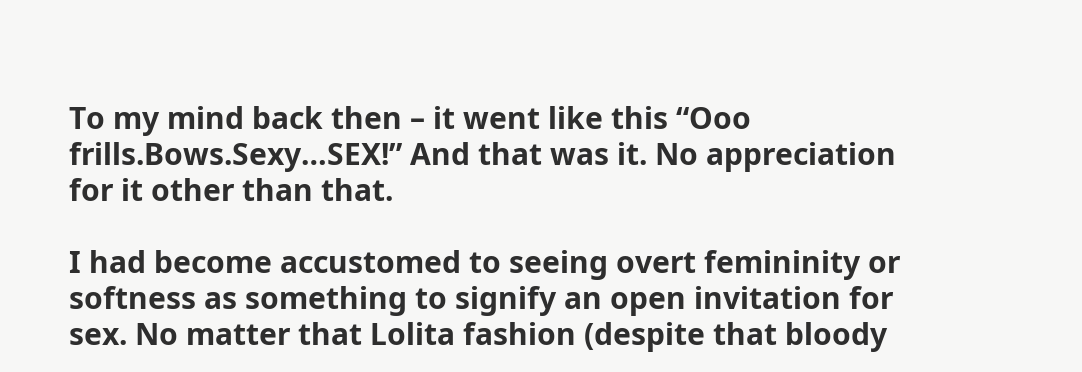To my mind back then – it went like this “Ooo frills.Bows.Sexy…SEX!” And that was it. No appreciation for it other than that.

I had become accustomed to seeing overt femininity or softness as something to signify an open invitation for sex. No matter that Lolita fashion (despite that bloody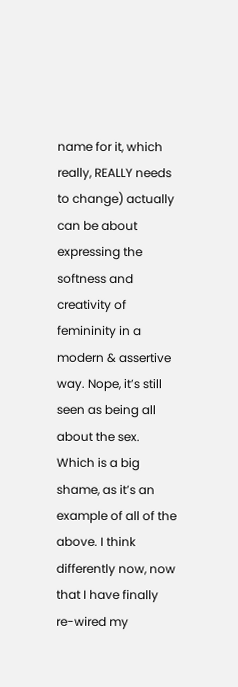name for it, which really, REALLY needs to change) actually can be about expressing the softness and creativity of femininity in a modern & assertive way. Nope, it’s still seen as being all about the sex. Which is a big shame, as it’s an example of all of the above. I think differently now, now that I have finally re-wired my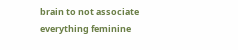brain to not associate everything feminine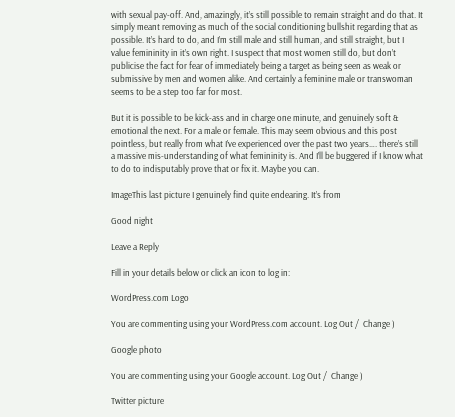with sexual pay-off. And, amazingly, it’s still possible to remain straight and do that. It simply meant removing as much of the social conditioning bullshit regarding that as possible. It’s hard to do, and I’m still male and still human, and still straight, but I value femininity in it’s own right. I suspect that most women still do, but don’t publicise the fact for fear of immediately being a target as being seen as weak or submissive by men and women alike. And certainly a feminine male or transwoman seems to be a step too far for most.

But it is possible to be kick-ass and in charge one minute, and genuinely soft & emotional the next. For a male or female. This may seem obvious and this post pointless, but really from what I’ve experienced over the past two years…. there’s still a massive mis-understanding of what femininity is. And I’ll be buggered if I know what to do to indisputably prove that or fix it. Maybe you can.

ImageThis last picture I genuinely find quite endearing. It’s from

Good night

Leave a Reply

Fill in your details below or click an icon to log in:

WordPress.com Logo

You are commenting using your WordPress.com account. Log Out /  Change )

Google photo

You are commenting using your Google account. Log Out /  Change )

Twitter picture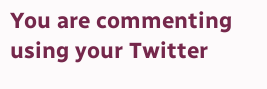You are commenting using your Twitter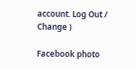account. Log Out /  Change )

Facebook photo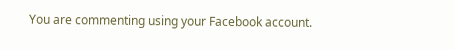You are commenting using your Facebook account.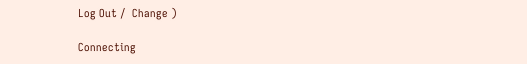Log Out /  Change )

Connecting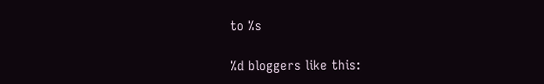to %s

%d bloggers like this: